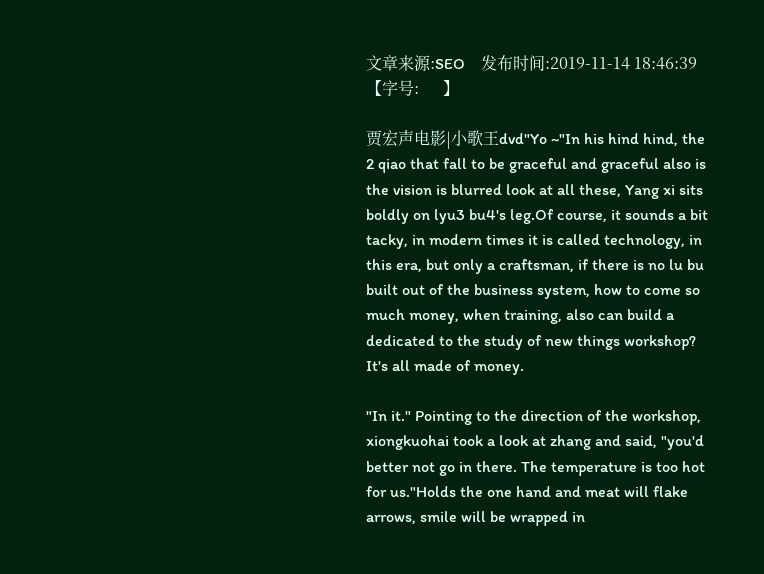文章来源:SEO    发布时间:2019-11-14 18:46:39  【字号:      】

贾宏声电影|小歌王dvd"Yo ~"In his hind hind, the 2 qiao that fall to be graceful and graceful also is the vision is blurred look at all these, Yang xi sits boldly on lyu3 bu4's leg.Of course, it sounds a bit tacky, in modern times it is called technology, in this era, but only a craftsman, if there is no lu bu built out of the business system, how to come so much money, when training, also can build a dedicated to the study of new things workshop? It's all made of money.

"In it." Pointing to the direction of the workshop, xiongkuohai took a look at zhang and said, "you'd better not go in there. The temperature is too hot for us."Holds the one hand and meat will flake arrows, smile will be wrapped in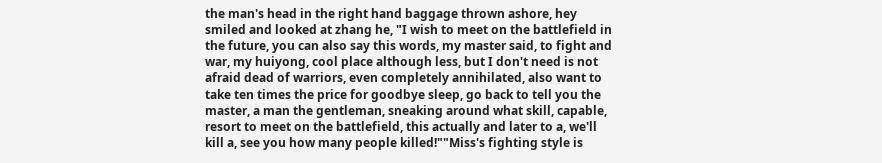the man's head in the right hand baggage thrown ashore, hey smiled and looked at zhang he, "I wish to meet on the battlefield in the future, you can also say this words, my master said, to fight and war, my huiyong, cool place although less, but I don't need is not afraid dead of warriors, even completely annihilated, also want to take ten times the price for goodbye sleep, go back to tell you the master, a man the gentleman, sneaking around what skill, capable, resort to meet on the battlefield, this actually and later to a, we'll kill a, see you how many people killed!""Miss's fighting style is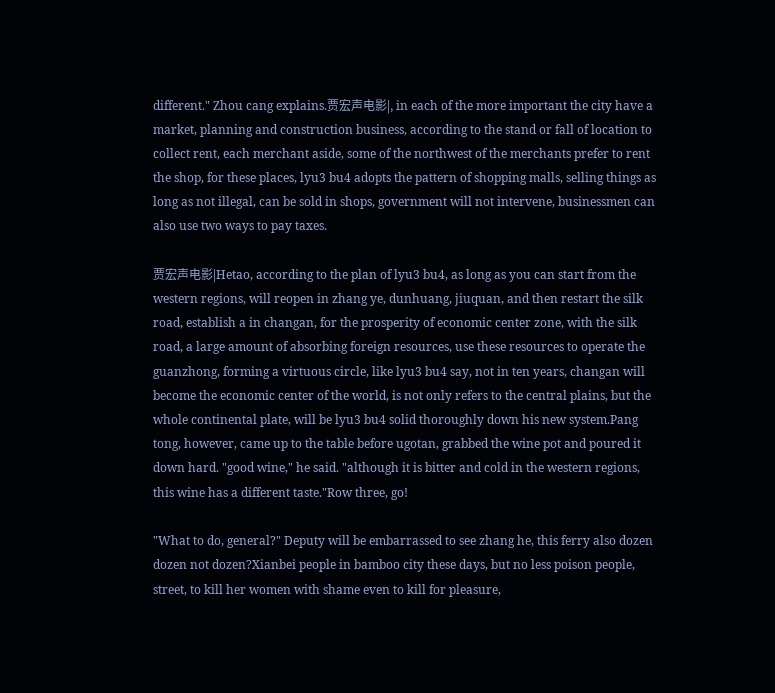different." Zhou cang explains.贾宏声电影|, in each of the more important the city have a market, planning and construction business, according to the stand or fall of location to collect rent, each merchant aside, some of the northwest of the merchants prefer to rent the shop, for these places, lyu3 bu4 adopts the pattern of shopping malls, selling things as long as not illegal, can be sold in shops, government will not intervene, businessmen can also use two ways to pay taxes.

贾宏声电影|Hetao, according to the plan of lyu3 bu4, as long as you can start from the western regions, will reopen in zhang ye, dunhuang, jiuquan, and then restart the silk road, establish a in changan, for the prosperity of economic center zone, with the silk road, a large amount of absorbing foreign resources, use these resources to operate the guanzhong, forming a virtuous circle, like lyu3 bu4 say, not in ten years, changan will become the economic center of the world, is not only refers to the central plains, but the whole continental plate, will be lyu3 bu4 solid thoroughly down his new system.Pang tong, however, came up to the table before ugotan, grabbed the wine pot and poured it down hard. "good wine," he said. "although it is bitter and cold in the western regions, this wine has a different taste."Row three, go!

"What to do, general?" Deputy will be embarrassed to see zhang he, this ferry also dozen dozen not dozen?Xianbei people in bamboo city these days, but no less poison people, street, to kill her women with shame even to kill for pleasure,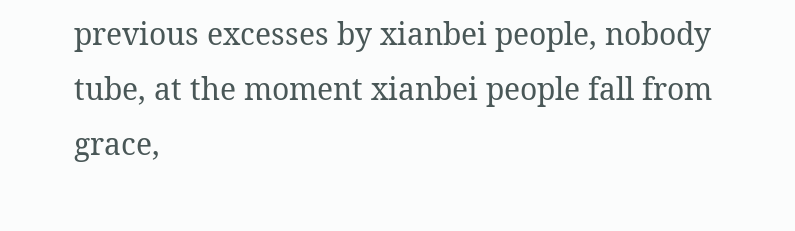previous excesses by xianbei people, nobody tube, at the moment xianbei people fall from grace,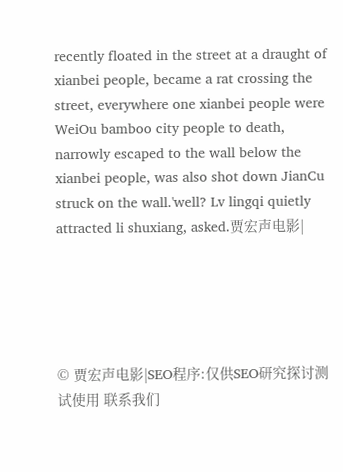recently floated in the street at a draught of xianbei people, became a rat crossing the street, everywhere one xianbei people were WeiOu bamboo city people to death, narrowly escaped to the wall below the xianbei people, was also shot down JianCu struck on the wall.'well? Lv lingqi quietly attracted li shuxiang, asked.贾宏声电影|





© 贾宏声电影|SEO程序:仅供SEO研究探讨测试使用 联系我们